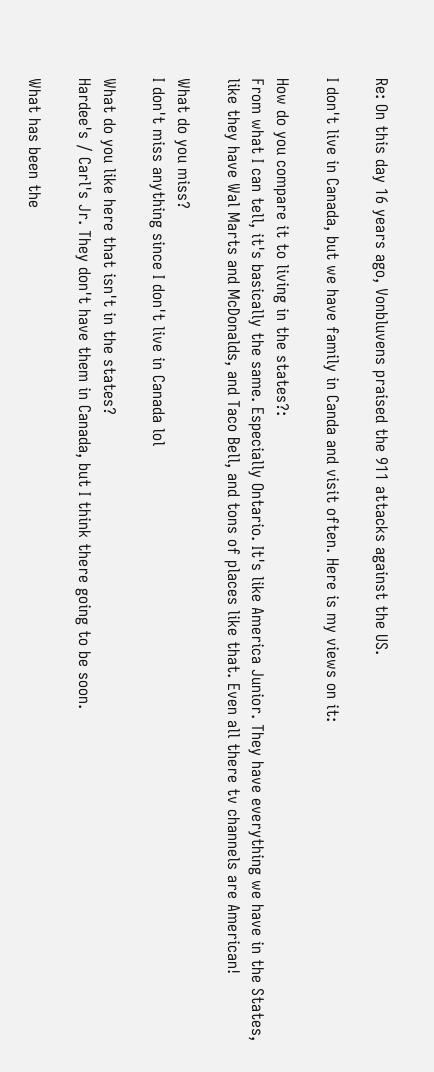Re: On this day 16 years ago, Vonbluvens praised the 911 attacks against the US.

I don't live in Canada, but we have family in Canda and visit often. Here is my views on it:

How do you compare it to living in the states?:
From what I can tell, it's basically the same. Especially Ontario. It's like America Junior. They have everything we have in the States, like they have Wal Marts and McDonalds, and Taco Bell, and tons of places like that. Even all there tv channels are American!

What do you miss?
I don't miss anything since I don't live in Canada lol

What do you like here that isn't in the states?
Hardee's / Carl's Jr. They don't have them in Canada, but I think there going to be soon.

What has been the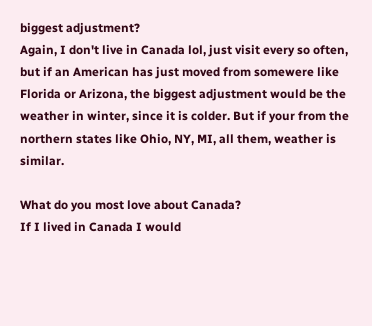biggest adjustment?
Again, I don't live in Canada lol, just visit every so often, but if an American has just moved from somewere like Florida or Arizona, the biggest adjustment would be the weather in winter, since it is colder. But if your from the northern states like Ohio, NY, MI, all them, weather is similar.

What do you most love about Canada?
If I lived in Canada I would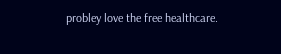probley love the free healthcare.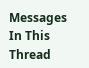Messages In This Thread